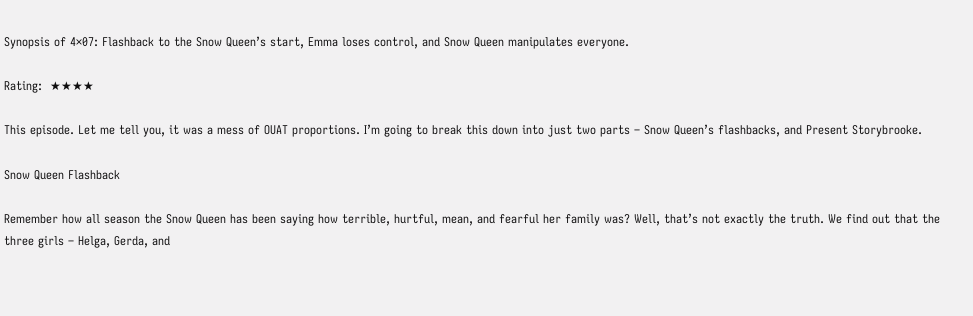Synopsis of 4×07: Flashback to the Snow Queen’s start, Emma loses control, and Snow Queen manipulates everyone.

Rating:  ★★★★

This episode. Let me tell you, it was a mess of OUAT proportions. I’m going to break this down into just two parts – Snow Queen’s flashbacks, and Present Storybrooke.

Snow Queen Flashback

Remember how all season the Snow Queen has been saying how terrible, hurtful, mean, and fearful her family was? Well, that’s not exactly the truth. We find out that the three girls – Helga, Gerda, and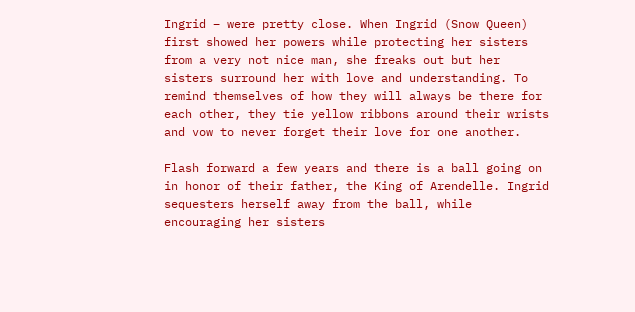Ingrid – were pretty close. When Ingrid (Snow Queen) first showed her powers while protecting her sisters from a very not nice man, she freaks out but her sisters surround her with love and understanding. To remind themselves of how they will always be there for each other, they tie yellow ribbons around their wrists and vow to never forget their love for one another.

Flash forward a few years and there is a ball going on in honor of their father, the King of Arendelle. Ingrid sequesters herself away from the ball, while encouraging her sisters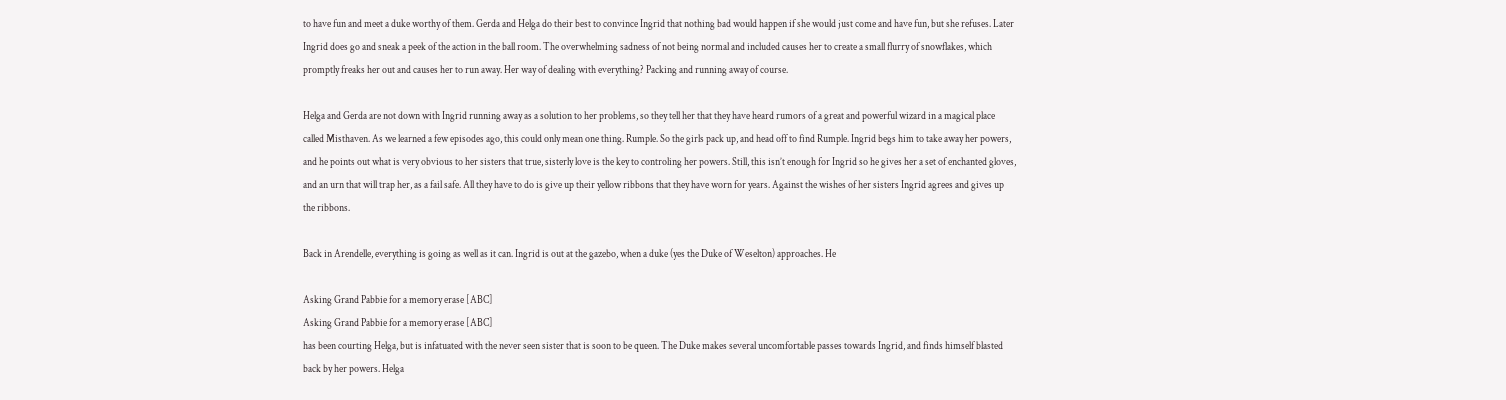to have fun and meet a duke worthy of them. Gerda and Helga do their best to convince Ingrid that nothing bad would happen if she would just come and have fun, but she refuses. Later Ingrid does go and sneak a peek of the action in the ball room. The overwhelming sadness of not being normal and included causes her to create a small flurry of snowflakes, which promptly freaks her out and causes her to run away. Her way of dealing with everything? Packing and running away of course.

Helga and Gerda are not down with Ingrid running away as a solution to her problems, so they tell her that they have heard rumors of a great and powerful wizard in a magical place called Misthaven. As we learned a few episodes ago, this could only mean one thing. Rumple. So the girls pack up, and head off to find Rumple. Ingrid begs him to take away her powers, and he points out what is very obvious to her sisters that true, sisterly love is the key to controling her powers. Still, this isn’t enough for Ingrid so he gives her a set of enchanted gloves, and an urn that will trap her, as a fail safe. All they have to do is give up their yellow ribbons that they have worn for years. Against the wishes of her sisters Ingrid agrees and gives up the ribbons.

Back in Arendelle, everything is going as well as it can. Ingrid is out at the gazebo, when a duke (yes the Duke of Weselton) approaches. He

Asking Grand Pabbie for a memory erase [ABC]
Asking Grand Pabbie for a memory erase [ABC]
has been courting Helga, but is infatuated with the never seen sister that is soon to be queen. The Duke makes several uncomfortable passes towards Ingrid, and finds himself blasted back by her powers. Helga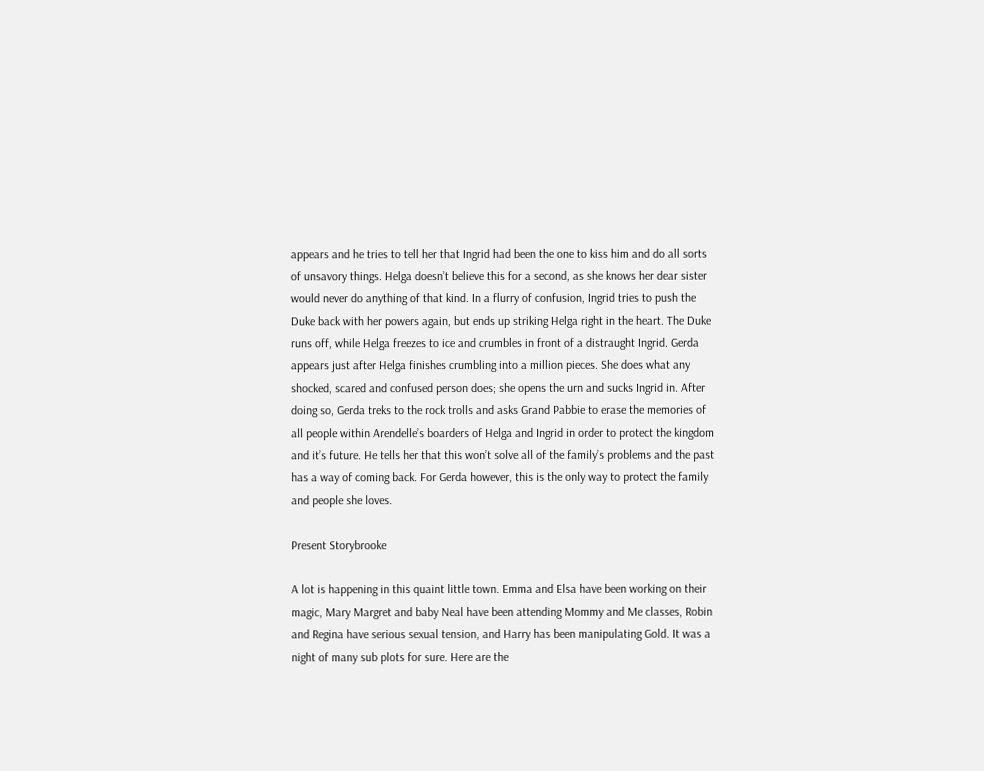appears and he tries to tell her that Ingrid had been the one to kiss him and do all sorts of unsavory things. Helga doesn’t believe this for a second, as she knows her dear sister would never do anything of that kind. In a flurry of confusion, Ingrid tries to push the Duke back with her powers again, but ends up striking Helga right in the heart. The Duke runs off, while Helga freezes to ice and crumbles in front of a distraught Ingrid. Gerda appears just after Helga finishes crumbling into a million pieces. She does what any shocked, scared and confused person does; she opens the urn and sucks Ingrid in. After doing so, Gerda treks to the rock trolls and asks Grand Pabbie to erase the memories of all people within Arendelle’s boarders of Helga and Ingrid in order to protect the kingdom and it’s future. He tells her that this won’t solve all of the family’s problems and the past has a way of coming back. For Gerda however, this is the only way to protect the family and people she loves.

Present Storybrooke

A lot is happening in this quaint little town. Emma and Elsa have been working on their magic, Mary Margret and baby Neal have been attending Mommy and Me classes, Robin and Regina have serious sexual tension, and Harry has been manipulating Gold. It was a night of many sub plots for sure. Here are the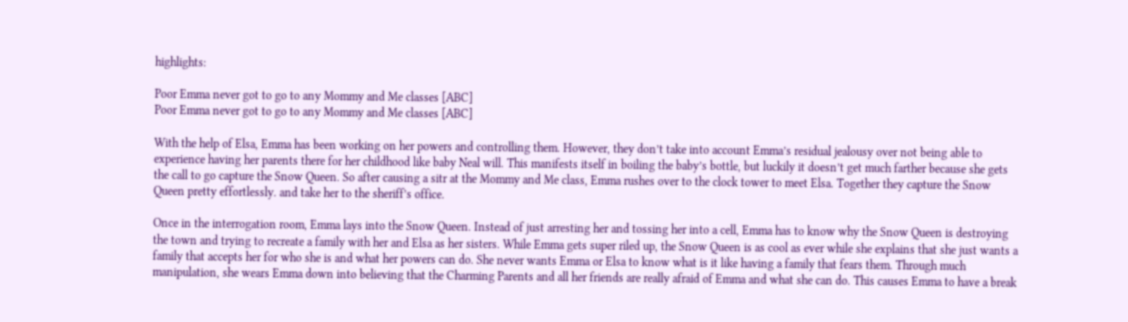highlights:

Poor Emma never got to go to any Mommy and Me classes [ABC]
Poor Emma never got to go to any Mommy and Me classes [ABC]

With the help of Elsa, Emma has been working on her powers and controlling them. However, they don’t take into account Emma’s residual jealousy over not being able to experience having her parents there for her childhood like baby Neal will. This manifests itself in boiling the baby’s bottle, but luckily it doesn’t get much farther because she gets the call to go capture the Snow Queen. So after causing a sitr at the Mommy and Me class, Emma rushes over to the clock tower to meet Elsa. Together they capture the Snow Queen pretty effortlessly. and take her to the sheriff’s office.

Once in the interrogation room, Emma lays into the Snow Queen. Instead of just arresting her and tossing her into a cell, Emma has to know why the Snow Queen is destroying the town and trying to recreate a family with her and Elsa as her sisters. While Emma gets super riled up, the Snow Queen is as cool as ever while she explains that she just wants a family that accepts her for who she is and what her powers can do. She never wants Emma or Elsa to know what is it like having a family that fears them. Through much manipulation, she wears Emma down into believing that the Charming Parents and all her friends are really afraid of Emma and what she can do. This causes Emma to have a break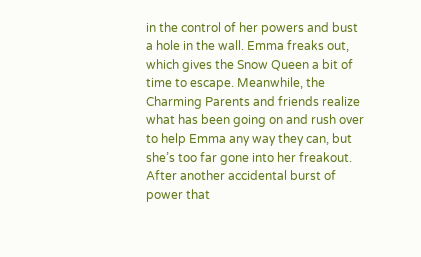in the control of her powers and bust a hole in the wall. Emma freaks out, which gives the Snow Queen a bit of time to escape. Meanwhile, the Charming Parents and friends realize what has been going on and rush over to help Emma any way they can, but she’s too far gone into her freakout. After another accidental burst of power that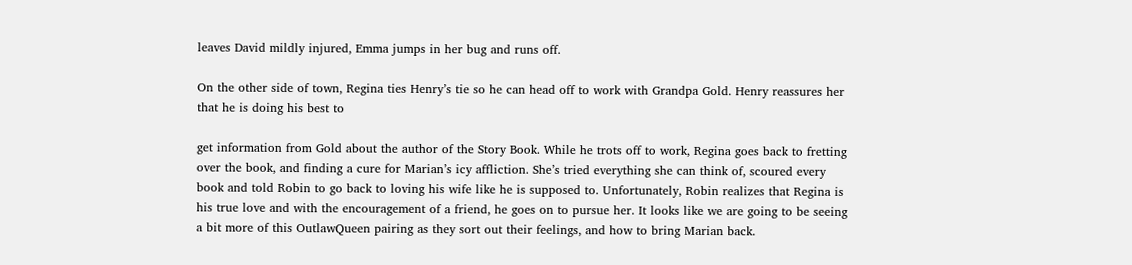leaves David mildly injured, Emma jumps in her bug and runs off.

On the other side of town, Regina ties Henry’s tie so he can head off to work with Grandpa Gold. Henry reassures her that he is doing his best to

get information from Gold about the author of the Story Book. While he trots off to work, Regina goes back to fretting over the book, and finding a cure for Marian’s icy affliction. She’s tried everything she can think of, scoured every book and told Robin to go back to loving his wife like he is supposed to. Unfortunately, Robin realizes that Regina is his true love and with the encouragement of a friend, he goes on to pursue her. It looks like we are going to be seeing a bit more of this OutlawQueen pairing as they sort out their feelings, and how to bring Marian back.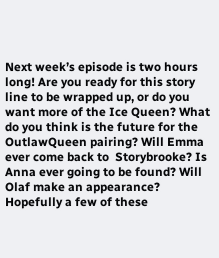Next week’s episode is two hours long! Are you ready for this story line to be wrapped up, or do you want more of the Ice Queen? What do you think is the future for the OutlawQueen pairing? Will Emma ever come back to  Storybrooke? Is Anna ever going to be found? Will Olaf make an appearance? Hopefully a few of these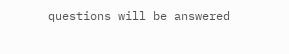questions will be answered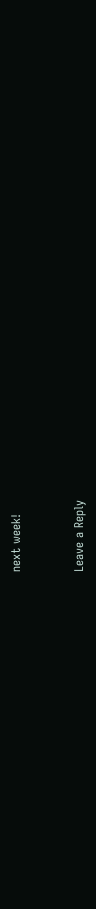next week!


Leave a Reply